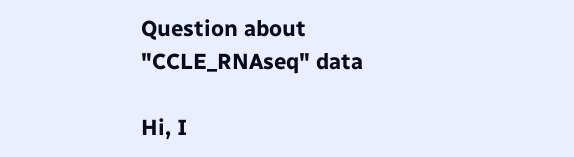Question about "CCLE_RNAseq" data

Hi, I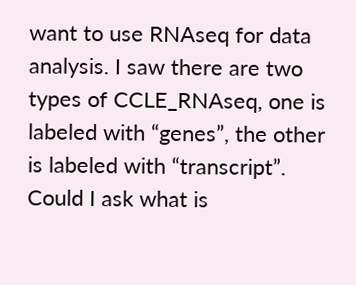want to use RNAseq for data analysis. I saw there are two types of CCLE_RNAseq, one is labeled with “genes”, the other is labeled with “transcript”. Could I ask what is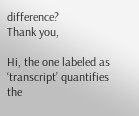difference?
Thank you,

Hi, the one labeled as ‘transcript’ quantifies the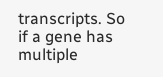transcripts. So if a gene has multiple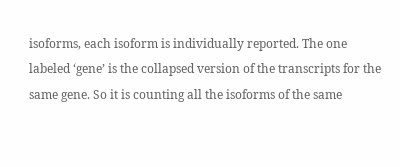isoforms, each isoform is individually reported. The one labeled ‘gene’ is the collapsed version of the transcripts for the same gene. So it is counting all the isoforms of the same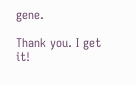gene.

Thank you. I get it!